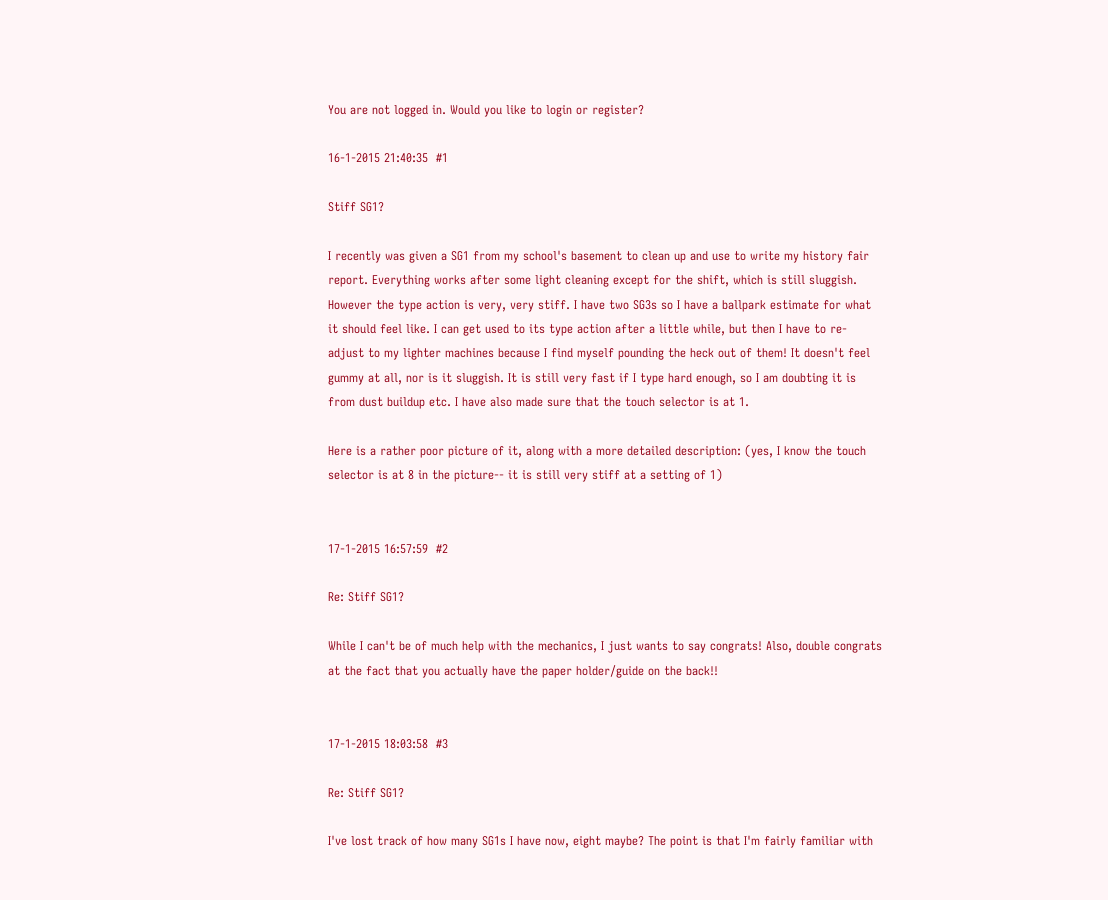You are not logged in. Would you like to login or register?

16-1-2015 21:40:35  #1

Stiff SG1?

I recently was given a SG1 from my school's basement to clean up and use to write my history fair report. Everything works after some light cleaning except for the shift, which is still sluggish. However the type action is very, very stiff. I have two SG3s so I have a ballpark estimate for what it should feel like. I can get used to its type action after a little while, but then I have to re-adjust to my lighter machines because I find myself pounding the heck out of them! It doesn't feel gummy at all, nor is it sluggish. It is still very fast if I type hard enough, so I am doubting it is from dust buildup etc. I have also made sure that the touch selector is at 1.

Here is a rather poor picture of it, along with a more detailed description: (yes, I know the touch selector is at 8 in the picture-- it is still very stiff at a setting of 1)


17-1-2015 16:57:59  #2

Re: Stiff SG1?

While I can't be of much help with the mechanics, I just wants to say congrats! Also, double congrats at the fact that you actually have the paper holder/guide on the back!!


17-1-2015 18:03:58  #3

Re: Stiff SG1?

I've lost track of how many SG1s I have now, eight maybe? The point is that I'm fairly familiar with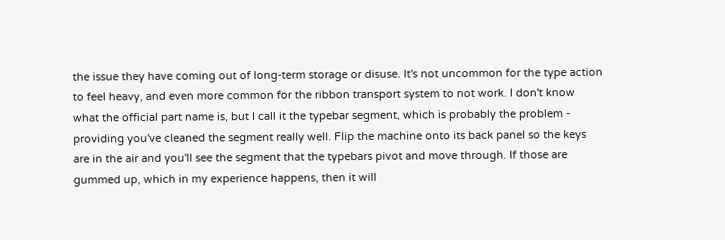the issue they have coming out of long-term storage or disuse. It's not uncommon for the type action to feel heavy, and even more common for the ribbon transport system to not work. I don't know what the official part name is, but I call it the typebar segment, which is probably the problem - providing you've cleaned the segment really well. Flip the machine onto its back panel so the keys are in the air and you'll see the segment that the typebars pivot and move through. If those are gummed up, which in my experience happens, then it will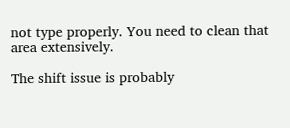not type properly. You need to clean that area extensively.

The shift issue is probably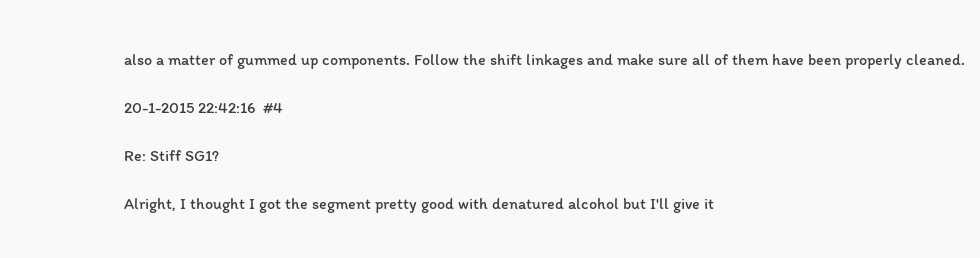also a matter of gummed up components. Follow the shift linkages and make sure all of them have been properly cleaned.

20-1-2015 22:42:16  #4

Re: Stiff SG1?

Alright, I thought I got the segment pretty good with denatured alcohol but I'll give it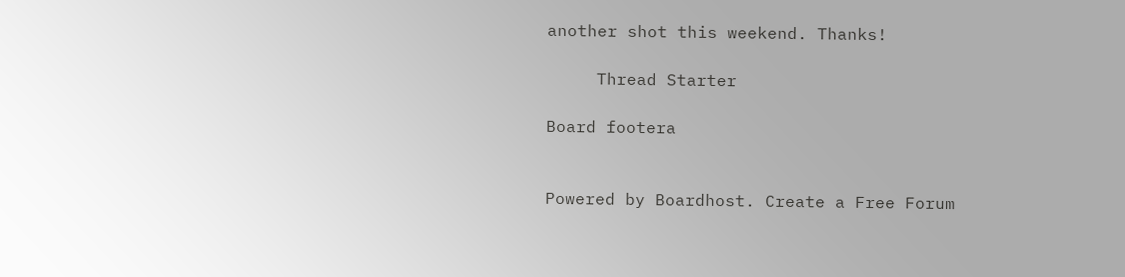another shot this weekend. Thanks!

     Thread Starter

Board footera


Powered by Boardhost. Create a Free Forum